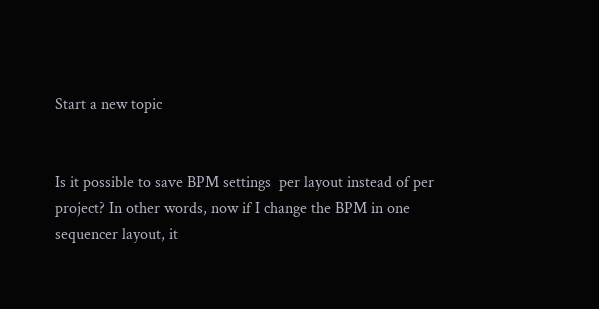Start a new topic


Is it possible to save BPM settings  per layout instead of per project? In other words, now if I change the BPM in one sequencer layout, it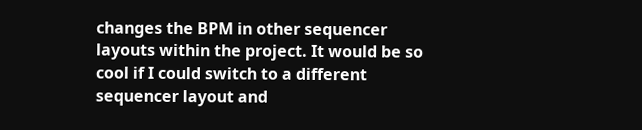changes the BPM in other sequencer layouts within the project. It would be so cool if I could switch to a different  sequencer layout and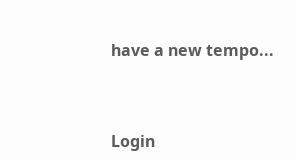have a new tempo...



Login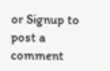or Signup to post a comment